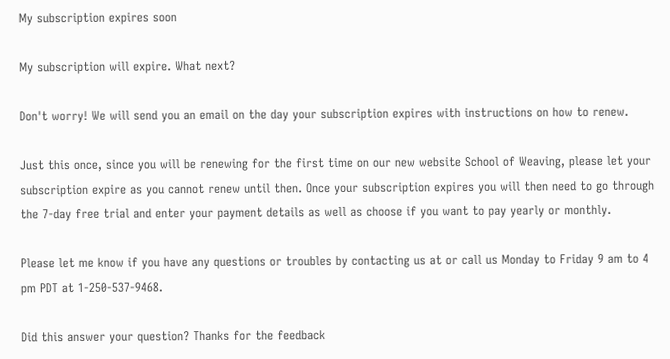My subscription expires soon

My subscription will expire. What next?

Don't worry! We will send you an email on the day your subscription expires with instructions on how to renew.

Just this once, since you will be renewing for the first time on our new website School of Weaving, please let your subscription expire as you cannot renew until then. Once your subscription expires you will then need to go through the 7-day free trial and enter your payment details as well as choose if you want to pay yearly or monthly.

Please let me know if you have any questions or troubles by contacting us at or call us Monday to Friday 9 am to 4 pm PDT at 1-250-537-9468.

Did this answer your question? Thanks for the feedback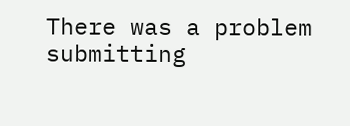There was a problem submitting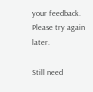your feedback. Please try again later.

Still need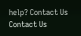help? Contact Us Contact Us